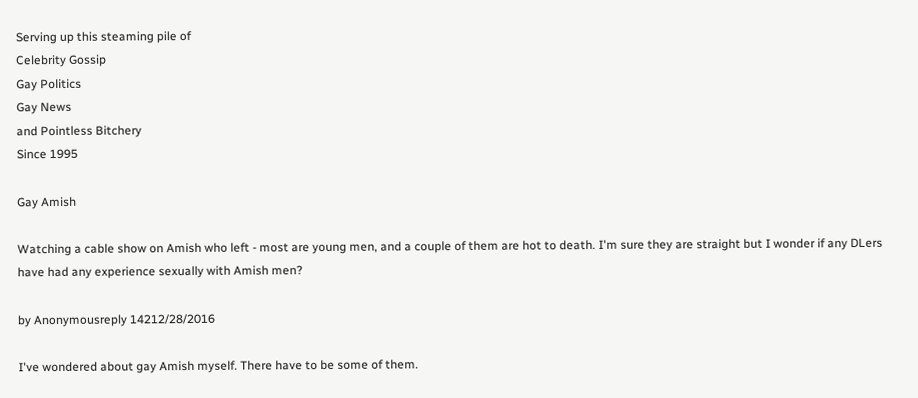Serving up this steaming pile of
Celebrity Gossip
Gay Politics
Gay News
and Pointless Bitchery
Since 1995

Gay Amish

Watching a cable show on Amish who left - most are young men, and a couple of them are hot to death. I'm sure they are straight but I wonder if any DLers have had any experience sexually with Amish men?

by Anonymousreply 14212/28/2016

I've wondered about gay Amish myself. There have to be some of them.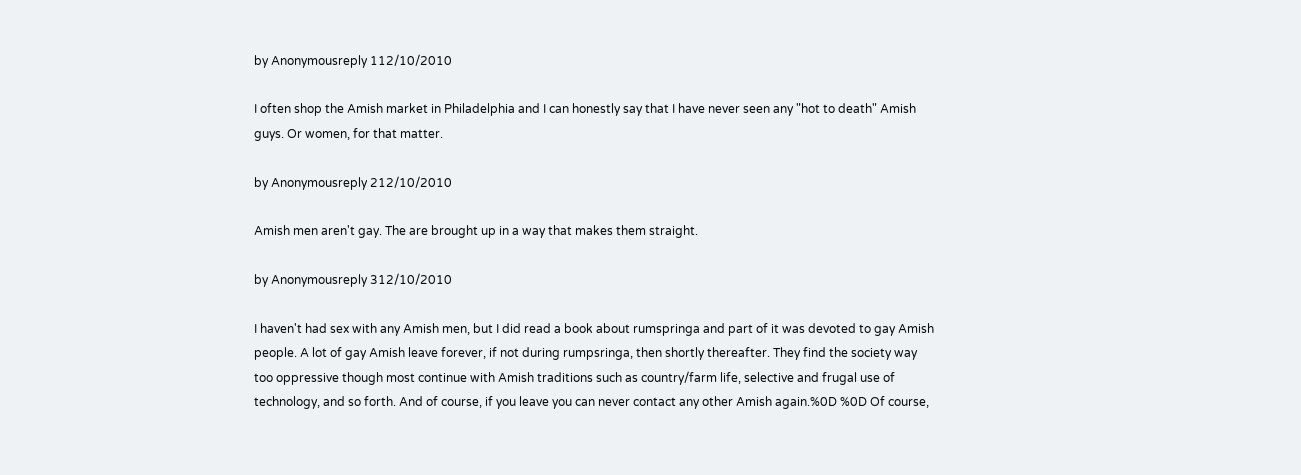by Anonymousreply 112/10/2010

I often shop the Amish market in Philadelphia and I can honestly say that I have never seen any "hot to death" Amish guys. Or women, for that matter.

by Anonymousreply 212/10/2010

Amish men aren't gay. The are brought up in a way that makes them straight.

by Anonymousreply 312/10/2010

I haven't had sex with any Amish men, but I did read a book about rumspringa and part of it was devoted to gay Amish people. A lot of gay Amish leave forever, if not during rumpsringa, then shortly thereafter. They find the society way too oppressive though most continue with Amish traditions such as country/farm life, selective and frugal use of technology, and so forth. And of course, if you leave you can never contact any other Amish again.%0D %0D Of course,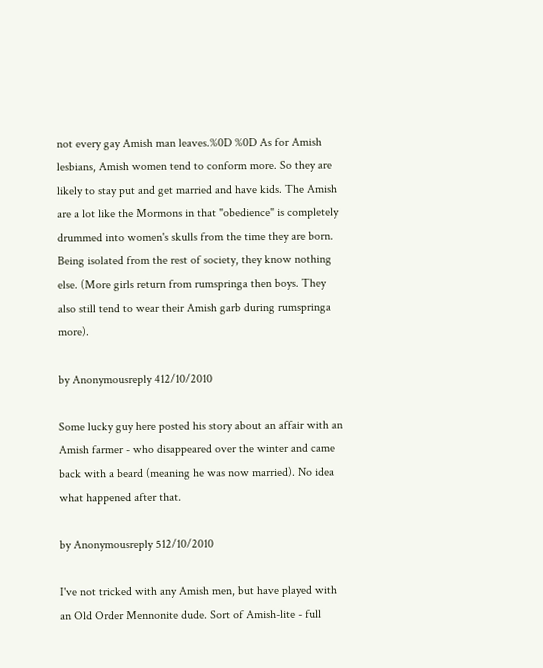not every gay Amish man leaves.%0D %0D As for Amish lesbians, Amish women tend to conform more. So they are likely to stay put and get married and have kids. The Amish are a lot like the Mormons in that "obedience" is completely drummed into women's skulls from the time they are born. Being isolated from the rest of society, they know nothing else. (More girls return from rumspringa then boys. They also still tend to wear their Amish garb during rumspringa more).

by Anonymousreply 412/10/2010

Some lucky guy here posted his story about an affair with an Amish farmer - who disappeared over the winter and came back with a beard (meaning he was now married). No idea what happened after that.

by Anonymousreply 512/10/2010

I've not tricked with any Amish men, but have played with an Old Order Mennonite dude. Sort of Amish-lite - full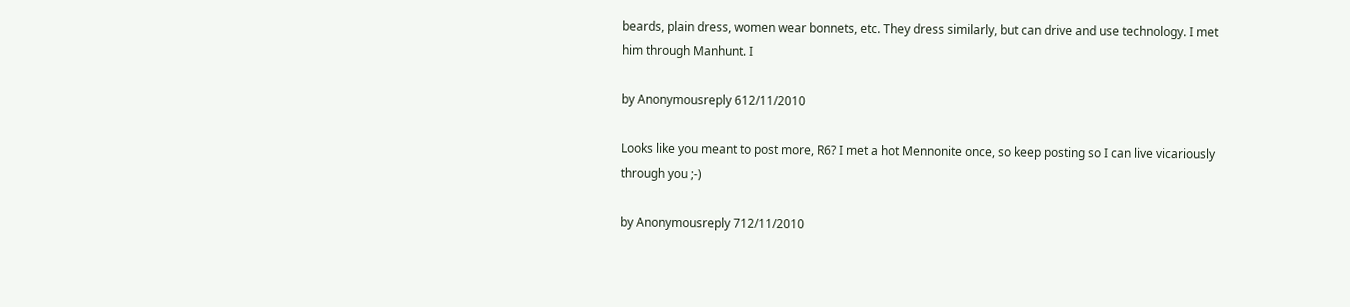beards, plain dress, women wear bonnets, etc. They dress similarly, but can drive and use technology. I met him through Manhunt. I

by Anonymousreply 612/11/2010

Looks like you meant to post more, R6? I met a hot Mennonite once, so keep posting so I can live vicariously through you ;-)

by Anonymousreply 712/11/2010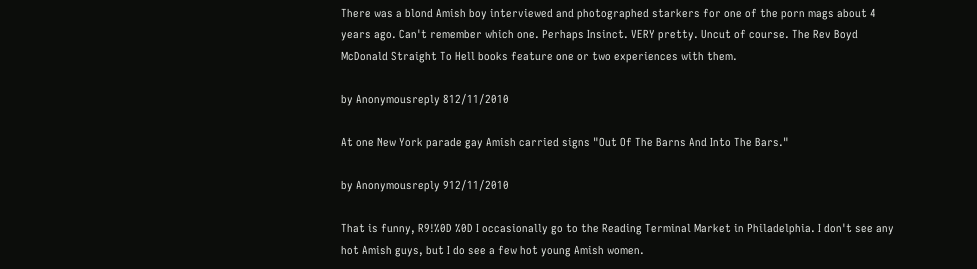There was a blond Amish boy interviewed and photographed starkers for one of the porn mags about 4 years ago. Can't remember which one. Perhaps Insinct. VERY pretty. Uncut of course. The Rev Boyd McDonald Straight To Hell books feature one or two experiences with them.

by Anonymousreply 812/11/2010

At one New York parade gay Amish carried signs "Out Of The Barns And Into The Bars."

by Anonymousreply 912/11/2010

That is funny, R9!%0D %0D I occasionally go to the Reading Terminal Market in Philadelphia. I don't see any hot Amish guys, but I do see a few hot young Amish women.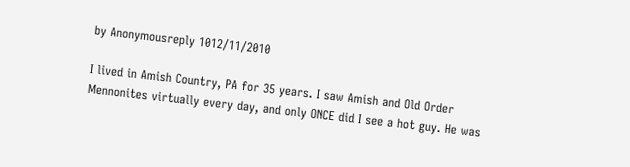by Anonymousreply 1012/11/2010

I lived in Amish Country, PA for 35 years. I saw Amish and Old Order Mennonites virtually every day, and only ONCE did I see a hot guy. He was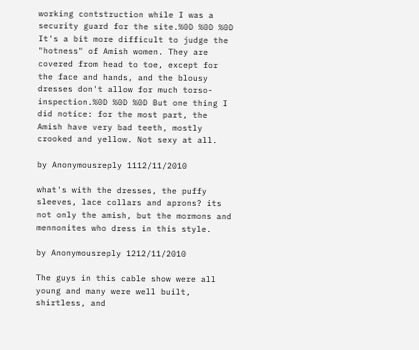working contstruction while I was a security guard for the site.%0D %0D %0D It's a bit more difficult to judge the "hotness" of Amish women. They are covered from head to toe, except for the face and hands, and the blousy dresses don't allow for much torso-inspection.%0D %0D %0D But one thing I did notice: for the most part, the Amish have very bad teeth, mostly crooked and yellow. Not sexy at all.

by Anonymousreply 1112/11/2010

what's with the dresses, the puffy sleeves, lace collars and aprons? its not only the amish, but the mormons and mennonites who dress in this style.

by Anonymousreply 1212/11/2010

The guys in this cable show were all young and many were well built, shirtless, and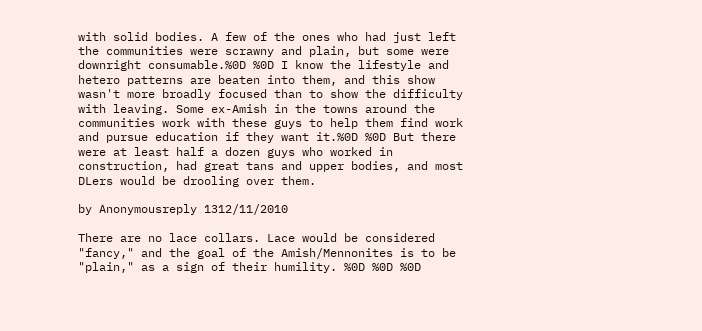with solid bodies. A few of the ones who had just left the communities were scrawny and plain, but some were downright consumable.%0D %0D I know the lifestyle and hetero patterns are beaten into them, and this show wasn't more broadly focused than to show the difficulty with leaving. Some ex-Amish in the towns around the communities work with these guys to help them find work and pursue education if they want it.%0D %0D But there were at least half a dozen guys who worked in construction, had great tans and upper bodies, and most DLers would be drooling over them.

by Anonymousreply 1312/11/2010

There are no lace collars. Lace would be considered "fancy," and the goal of the Amish/Mennonites is to be "plain," as a sign of their humility. %0D %0D %0D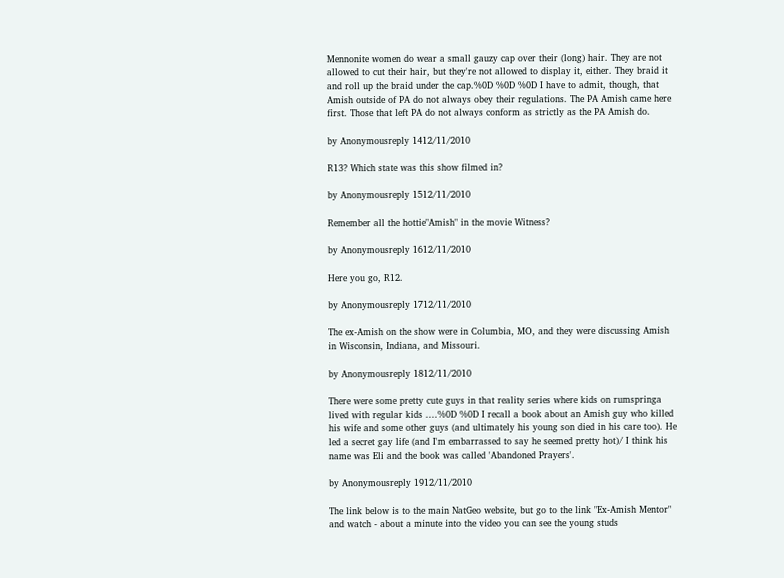Mennonite women do wear a small gauzy cap over their (long) hair. They are not allowed to cut their hair, but they're not allowed to display it, either. They braid it and roll up the braid under the cap.%0D %0D %0D I have to admit, though, that Amish outside of PA do not always obey their regulations. The PA Amish came here first. Those that left PA do not always conform as strictly as the PA Amish do.

by Anonymousreply 1412/11/2010

R13? Which state was this show filmed in?

by Anonymousreply 1512/11/2010

Remember all the hottie"Amish" in the movie Witness?

by Anonymousreply 1612/11/2010

Here you go, R12.

by Anonymousreply 1712/11/2010

The ex-Amish on the show were in Columbia, MO, and they were discussing Amish in Wisconsin, Indiana, and Missouri.

by Anonymousreply 1812/11/2010

There were some pretty cute guys in that reality series where kids on rumspringa lived with regular kids ....%0D %0D I recall a book about an Amish guy who killed his wife and some other guys (and ultimately his young son died in his care too). He led a secret gay life (and I'm embarrassed to say he seemed pretty hot)/ I think his name was Eli and the book was called 'Abandoned Prayers'.

by Anonymousreply 1912/11/2010

The link below is to the main NatGeo website, but go to the link "Ex-Amish Mentor" and watch - about a minute into the video you can see the young studs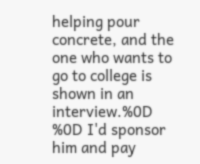helping pour concrete, and the one who wants to go to college is shown in an interview.%0D %0D I'd sponsor him and pay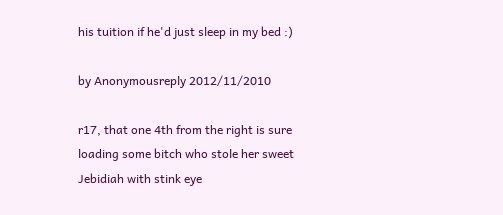his tuition if he'd just sleep in my bed :)

by Anonymousreply 2012/11/2010

r17, that one 4th from the right is sure loading some bitch who stole her sweet Jebidiah with stink eye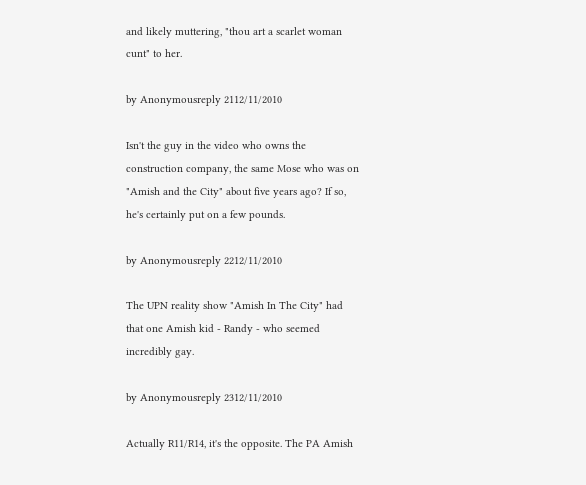and likely muttering, "thou art a scarlet woman cunt" to her.

by Anonymousreply 2112/11/2010

Isn't the guy in the video who owns the construction company, the same Mose who was on "Amish and the City" about five years ago? If so, he's certainly put on a few pounds.

by Anonymousreply 2212/11/2010

The UPN reality show "Amish In The City" had that one Amish kid - Randy - who seemed incredibly gay.

by Anonymousreply 2312/11/2010

Actually R11/R14, it's the opposite. The PA Amish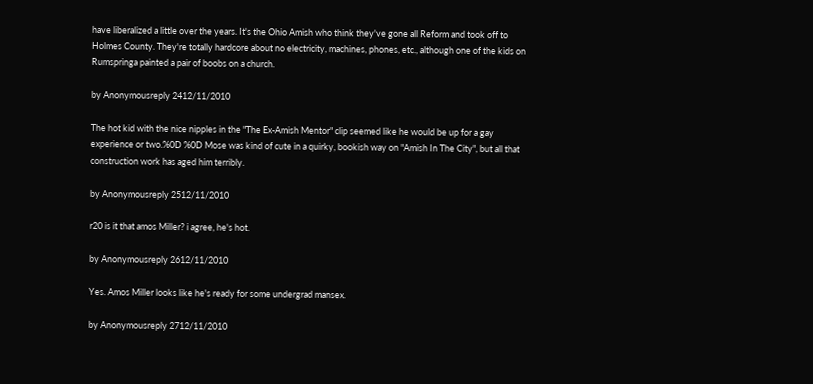have liberalized a little over the years. It's the Ohio Amish who think they've gone all Reform and took off to Holmes County. They're totally hardcore about no electricity, machines, phones, etc., although one of the kids on Rumspringa painted a pair of boobs on a church.

by Anonymousreply 2412/11/2010

The hot kid with the nice nipples in the "The Ex-Amish Mentor" clip seemed like he would be up for a gay experience or two.%0D %0D Mose was kind of cute in a quirky, bookish way on "Amish In The City", but all that construction work has aged him terribly.

by Anonymousreply 2512/11/2010

r20 is it that amos Miller? i agree, he's hot.

by Anonymousreply 2612/11/2010

Yes. Amos Miller looks like he's ready for some undergrad mansex.

by Anonymousreply 2712/11/2010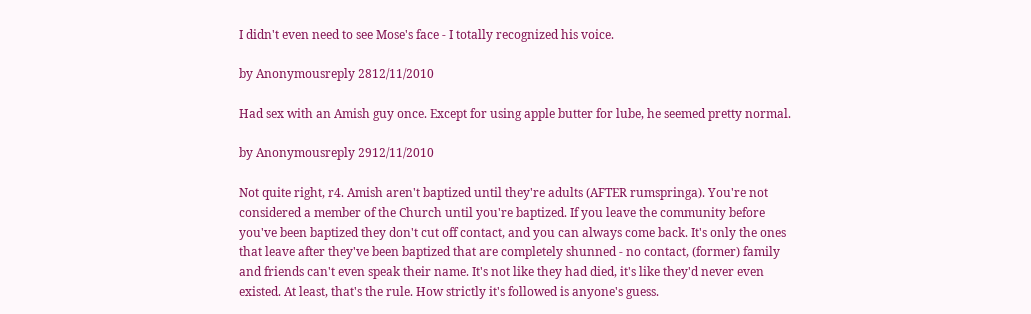I didn't even need to see Mose's face - I totally recognized his voice.

by Anonymousreply 2812/11/2010

Had sex with an Amish guy once. Except for using apple butter for lube, he seemed pretty normal.

by Anonymousreply 2912/11/2010

Not quite right, r4. Amish aren't baptized until they're adults (AFTER rumspringa). You're not considered a member of the Church until you're baptized. If you leave the community before you've been baptized they don't cut off contact, and you can always come back. It's only the ones that leave after they've been baptized that are completely shunned - no contact, (former) family and friends can't even speak their name. It's not like they had died, it's like they'd never even existed. At least, that's the rule. How strictly it's followed is anyone's guess.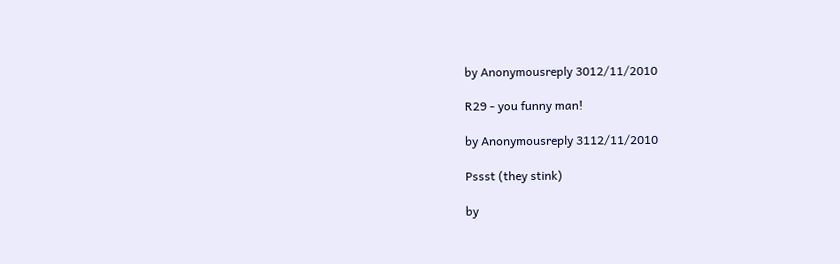by Anonymousreply 3012/11/2010

R29 - you funny man!

by Anonymousreply 3112/11/2010

Pssst (they stink)

by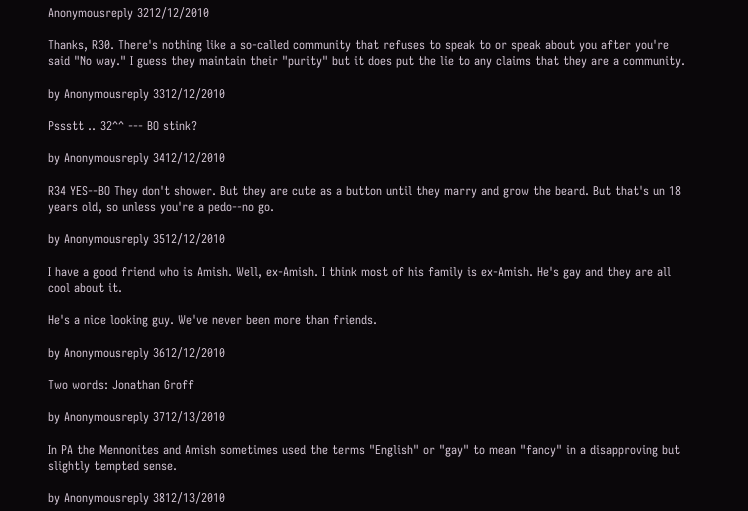Anonymousreply 3212/12/2010

Thanks, R30. There's nothing like a so-called community that refuses to speak to or speak about you after you're said "No way." I guess they maintain their "purity" but it does put the lie to any claims that they are a community.

by Anonymousreply 3312/12/2010

Pssstt .. 32^^ --- BO stink?

by Anonymousreply 3412/12/2010

R34 YES--BO They don't shower. But they are cute as a button until they marry and grow the beard. But that's un 18 years old, so unless you're a pedo--no go.

by Anonymousreply 3512/12/2010

I have a good friend who is Amish. Well, ex-Amish. I think most of his family is ex-Amish. He's gay and they are all cool about it.

He's a nice looking guy. We've never been more than friends.

by Anonymousreply 3612/12/2010

Two words: Jonathan Groff

by Anonymousreply 3712/13/2010

In PA the Mennonites and Amish sometimes used the terms "English" or "gay" to mean "fancy" in a disapproving but slightly tempted sense.

by Anonymousreply 3812/13/2010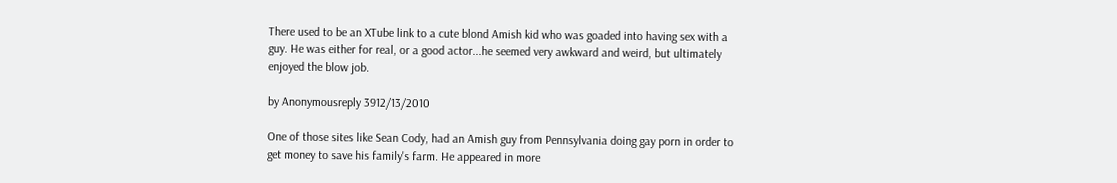There used to be an XTube link to a cute blond Amish kid who was goaded into having sex with a guy. He was either for real, or a good actor...he seemed very awkward and weird, but ultimately enjoyed the blow job.

by Anonymousreply 3912/13/2010

One of those sites like Sean Cody, had an Amish guy from Pennsylvania doing gay porn in order to get money to save his family's farm. He appeared in more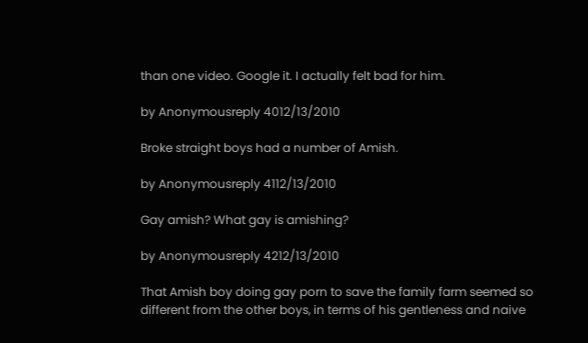than one video. Google it. I actually felt bad for him.

by Anonymousreply 4012/13/2010

Broke straight boys had a number of Amish.

by Anonymousreply 4112/13/2010

Gay amish? What gay is amishing?

by Anonymousreply 4212/13/2010

That Amish boy doing gay porn to save the family farm seemed so different from the other boys, in terms of his gentleness and naive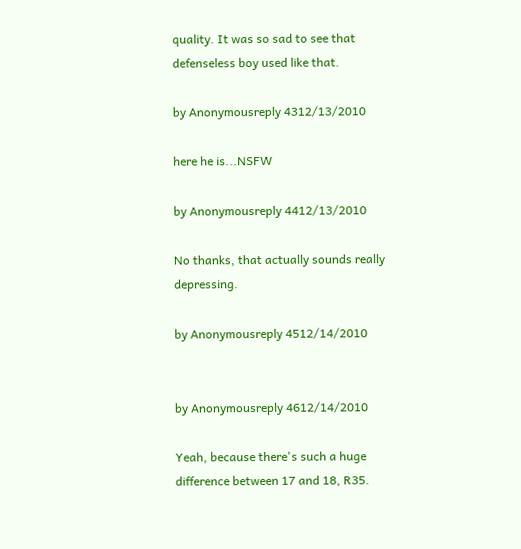quality. It was so sad to see that defenseless boy used like that.

by Anonymousreply 4312/13/2010

here he is...NSFW

by Anonymousreply 4412/13/2010

No thanks, that actually sounds really depressing.

by Anonymousreply 4512/14/2010


by Anonymousreply 4612/14/2010

Yeah, because there's such a huge difference between 17 and 18, R35.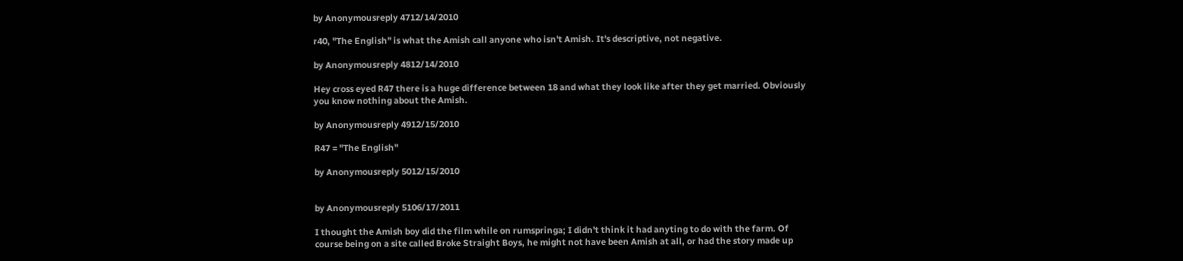by Anonymousreply 4712/14/2010

r40, "The English" is what the Amish call anyone who isn't Amish. It's descriptive, not negative.

by Anonymousreply 4812/14/2010

Hey cross eyed R47 there is a huge difference between 18 and what they look like after they get married. Obviously you know nothing about the Amish.

by Anonymousreply 4912/15/2010

R47 = "The English"

by Anonymousreply 5012/15/2010


by Anonymousreply 5106/17/2011

I thought the Amish boy did the film while on rumspringa; I didn't think it had anyting to do with the farm. Of course being on a site called Broke Straight Boys, he might not have been Amish at all, or had the story made up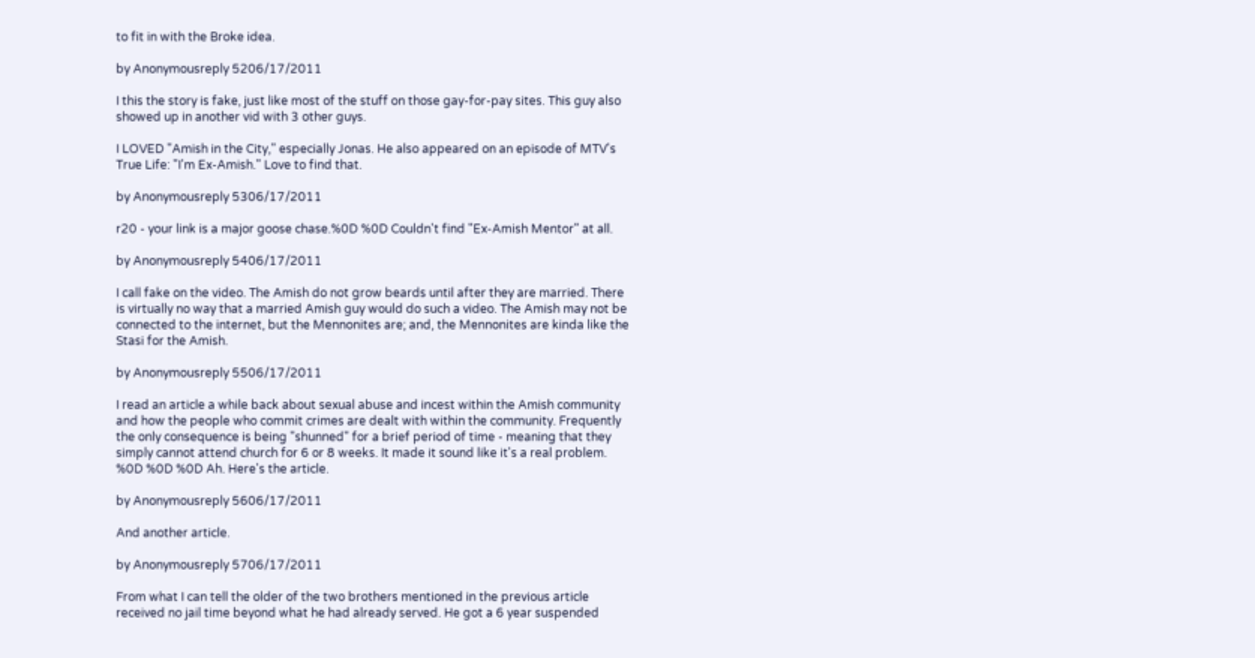to fit in with the Broke idea.

by Anonymousreply 5206/17/2011

I this the story is fake, just like most of the stuff on those gay-for-pay sites. This guy also showed up in another vid with 3 other guys.

I LOVED "Amish in the City," especially Jonas. He also appeared on an episode of MTV's True Life: "I'm Ex-Amish." Love to find that.

by Anonymousreply 5306/17/2011

r20 - your link is a major goose chase.%0D %0D Couldn't find "Ex-Amish Mentor" at all.

by Anonymousreply 5406/17/2011

I call fake on the video. The Amish do not grow beards until after they are married. There is virtually no way that a married Amish guy would do such a video. The Amish may not be connected to the internet, but the Mennonites are; and, the Mennonites are kinda like the Stasi for the Amish.

by Anonymousreply 5506/17/2011

I read an article a while back about sexual abuse and incest within the Amish community and how the people who commit crimes are dealt with within the community. Frequently the only consequence is being "shunned" for a brief period of time - meaning that they simply cannot attend church for 6 or 8 weeks. It made it sound like it's a real problem. %0D %0D %0D Ah. Here's the article.

by Anonymousreply 5606/17/2011

And another article.

by Anonymousreply 5706/17/2011

From what I can tell the older of the two brothers mentioned in the previous article received no jail time beyond what he had already served. He got a 6 year suspended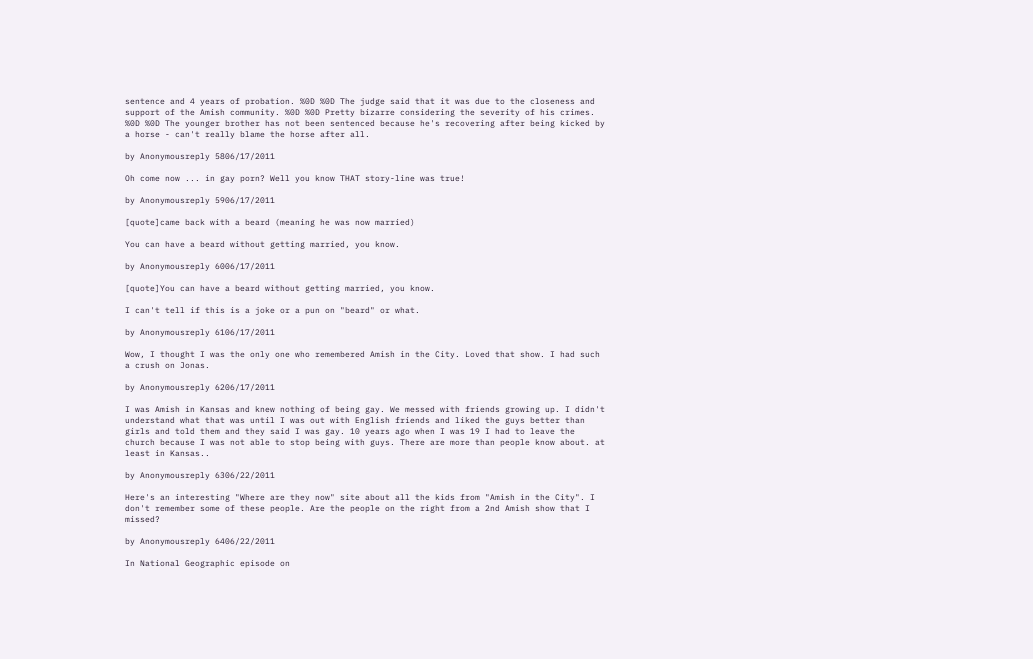sentence and 4 years of probation. %0D %0D The judge said that it was due to the closeness and support of the Amish community. %0D %0D Pretty bizarre considering the severity of his crimes. %0D %0D The younger brother has not been sentenced because he's recovering after being kicked by a horse - can't really blame the horse after all.

by Anonymousreply 5806/17/2011

Oh come now ... in gay porn? Well you know THAT story-line was true!

by Anonymousreply 5906/17/2011

[quote]came back with a beard (meaning he was now married)

You can have a beard without getting married, you know.

by Anonymousreply 6006/17/2011

[quote]You can have a beard without getting married, you know.

I can't tell if this is a joke or a pun on "beard" or what.

by Anonymousreply 6106/17/2011

Wow, I thought I was the only one who remembered Amish in the City. Loved that show. I had such a crush on Jonas.

by Anonymousreply 6206/17/2011

I was Amish in Kansas and knew nothing of being gay. We messed with friends growing up. I didn't understand what that was until I was out with English friends and liked the guys better than girls and told them and they said I was gay. 10 years ago when I was 19 I had to leave the church because I was not able to stop being with guys. There are more than people know about. at least in Kansas..

by Anonymousreply 6306/22/2011

Here's an interesting "Where are they now" site about all the kids from "Amish in the City". I don't remember some of these people. Are the people on the right from a 2nd Amish show that I missed?

by Anonymousreply 6406/22/2011

In National Geographic episode on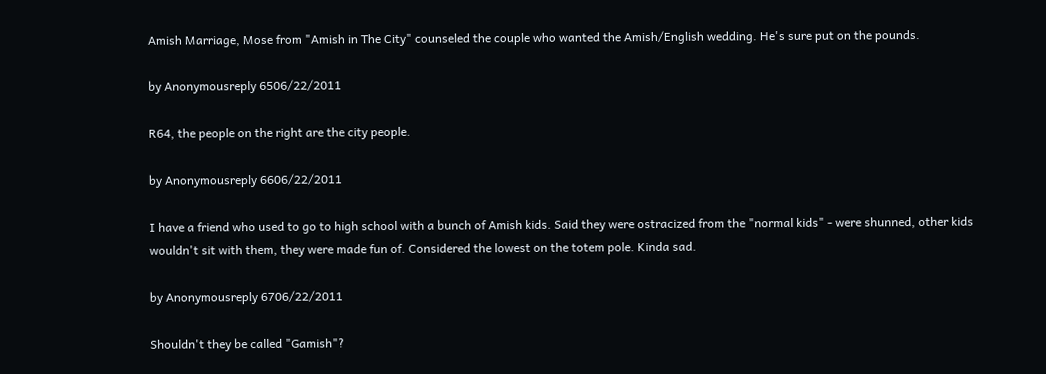Amish Marriage, Mose from "Amish in The City" counseled the couple who wanted the Amish/English wedding. He's sure put on the pounds.

by Anonymousreply 6506/22/2011

R64, the people on the right are the city people.

by Anonymousreply 6606/22/2011

I have a friend who used to go to high school with a bunch of Amish kids. Said they were ostracized from the "normal kids" - were shunned, other kids wouldn't sit with them, they were made fun of. Considered the lowest on the totem pole. Kinda sad.

by Anonymousreply 6706/22/2011

Shouldn't they be called "Gamish"?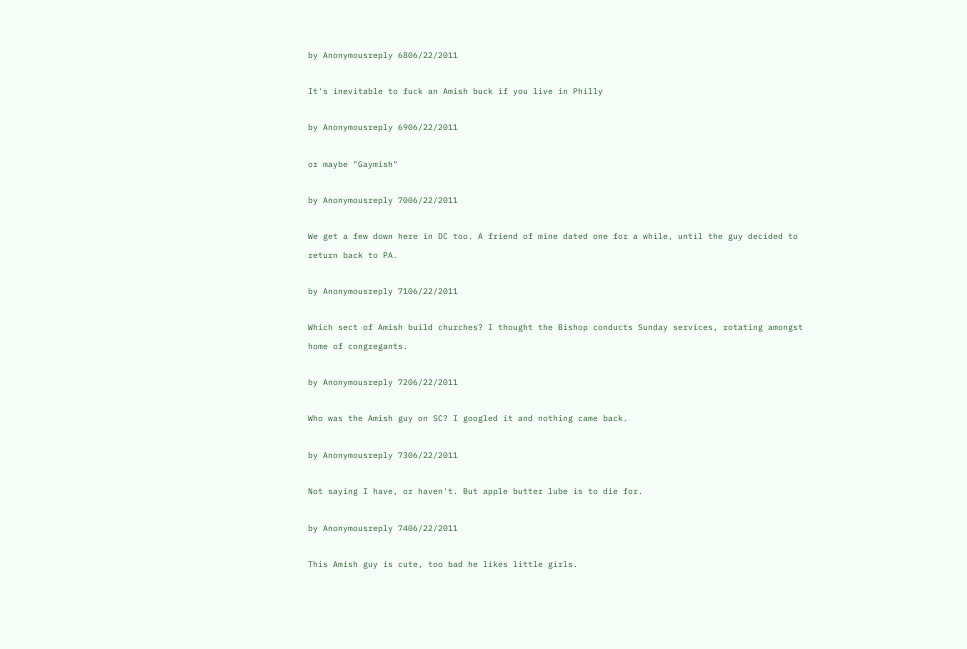by Anonymousreply 6806/22/2011

It's inevitable to fuck an Amish buck if you live in Philly

by Anonymousreply 6906/22/2011

or maybe "Gaymish"

by Anonymousreply 7006/22/2011

We get a few down here in DC too. A friend of mine dated one for a while, until the guy decided to return back to PA.

by Anonymousreply 7106/22/2011

Which sect of Amish build churches? I thought the Bishop conducts Sunday services, rotating amongst home of congregants.

by Anonymousreply 7206/22/2011

Who was the Amish guy on SC? I googled it and nothing came back.

by Anonymousreply 7306/22/2011

Not saying I have, or haven't. But apple butter lube is to die for.

by Anonymousreply 7406/22/2011

This Amish guy is cute, too bad he likes little girls.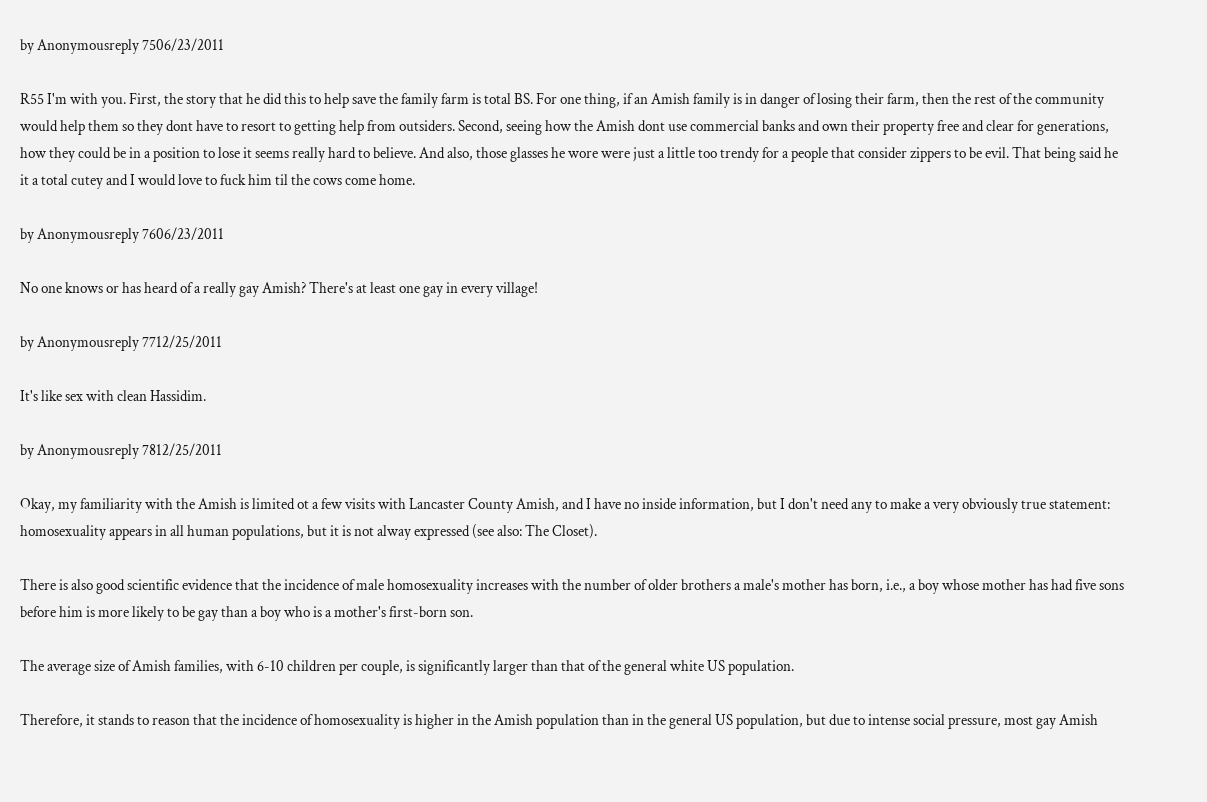by Anonymousreply 7506/23/2011

R55 I'm with you. First, the story that he did this to help save the family farm is total BS. For one thing, if an Amish family is in danger of losing their farm, then the rest of the community would help them so they dont have to resort to getting help from outsiders. Second, seeing how the Amish dont use commercial banks and own their property free and clear for generations, how they could be in a position to lose it seems really hard to believe. And also, those glasses he wore were just a little too trendy for a people that consider zippers to be evil. That being said he it a total cutey and I would love to fuck him til the cows come home.

by Anonymousreply 7606/23/2011

No one knows or has heard of a really gay Amish? There's at least one gay in every village!

by Anonymousreply 7712/25/2011

It's like sex with clean Hassidim.

by Anonymousreply 7812/25/2011

Okay, my familiarity with the Amish is limited ot a few visits with Lancaster County Amish, and I have no inside information, but I don't need any to make a very obviously true statement: homosexuality appears in all human populations, but it is not alway expressed (see also: The Closet).

There is also good scientific evidence that the incidence of male homosexuality increases with the number of older brothers a male's mother has born, i.e., a boy whose mother has had five sons before him is more likely to be gay than a boy who is a mother's first-born son.

The average size of Amish families, with 6-10 children per couple, is significantly larger than that of the general white US population.

Therefore, it stands to reason that the incidence of homosexuality is higher in the Amish population than in the general US population, but due to intense social pressure, most gay Amish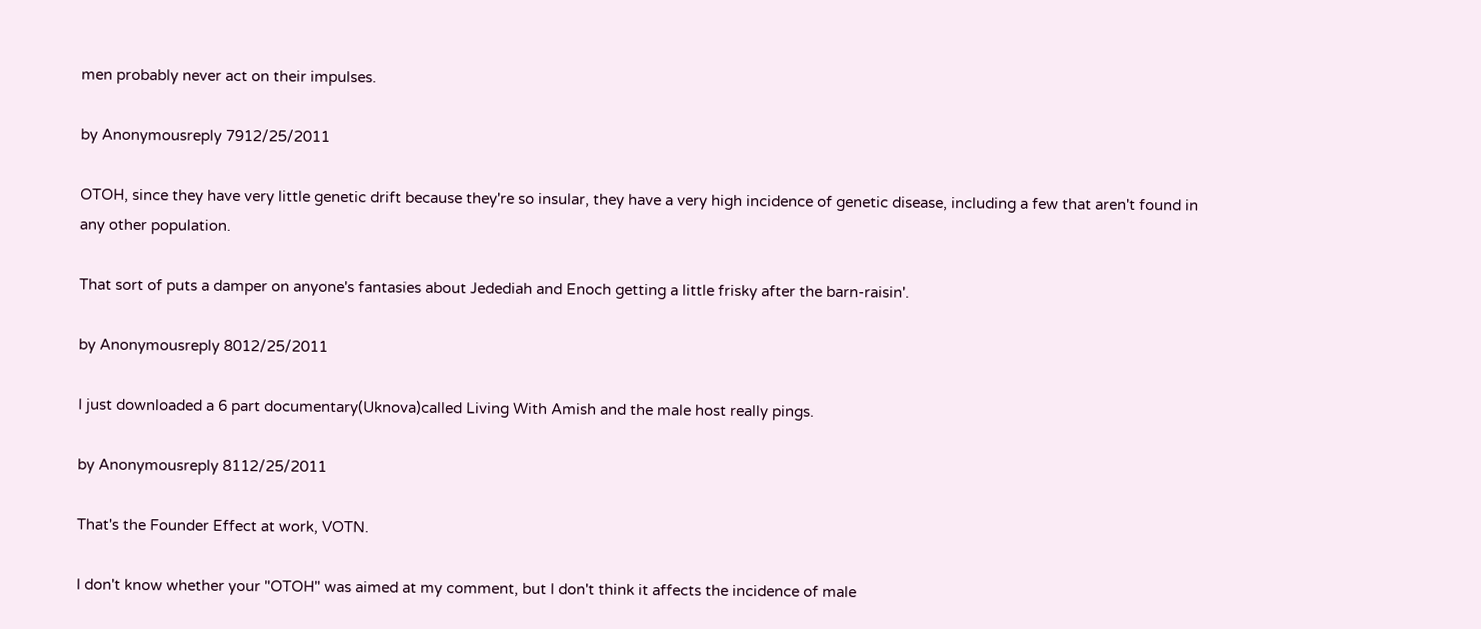men probably never act on their impulses.

by Anonymousreply 7912/25/2011

OTOH, since they have very little genetic drift because they're so insular, they have a very high incidence of genetic disease, including a few that aren't found in any other population.

That sort of puts a damper on anyone's fantasies about Jedediah and Enoch getting a little frisky after the barn-raisin'.

by Anonymousreply 8012/25/2011

I just downloaded a 6 part documentary(Uknova)called Living With Amish and the male host really pings.

by Anonymousreply 8112/25/2011

That's the Founder Effect at work, VOTN.

I don't know whether your "OTOH" was aimed at my comment, but I don't think it affects the incidence of male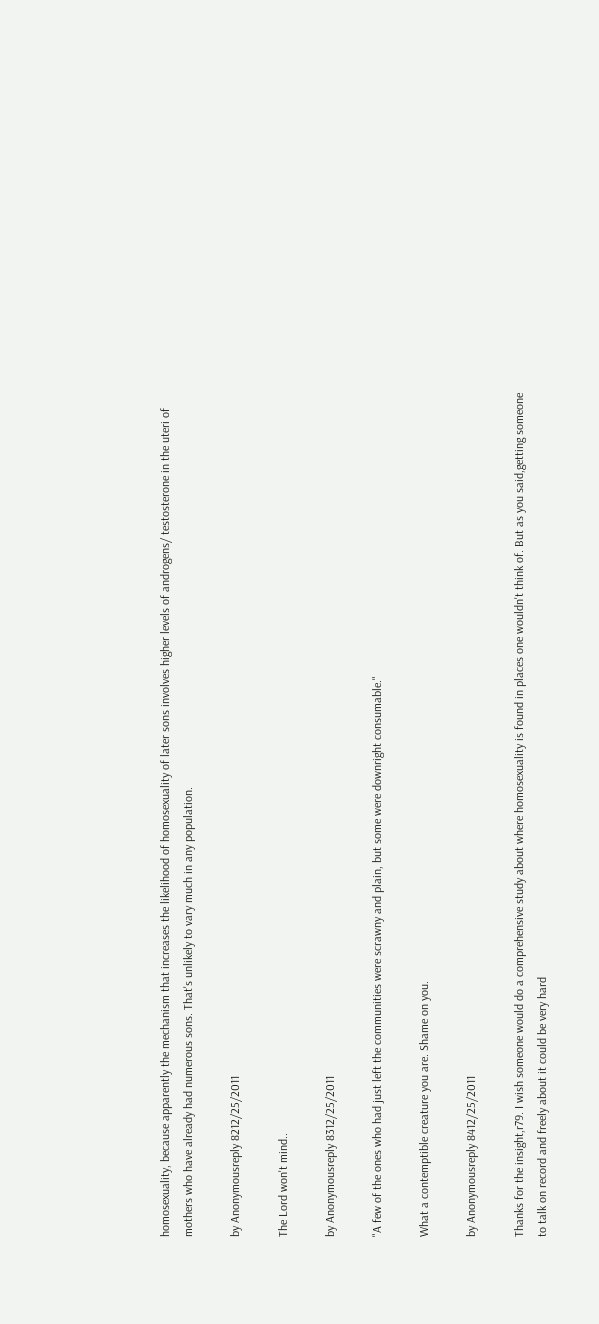homosexuality, because apparently the mechanism that increases the likelihood of homosexuality of later sons involves higher levels of androgens/ testosterone in the uteri of mothers who have already had numerous sons. That's unlikely to vary much in any population.

by Anonymousreply 8212/25/2011

The Lord won't mind..

by Anonymousreply 8312/25/2011

"A few of the ones who had just left the communities were scrawny and plain, but some were downright consumable."

What a contemptible creature you are. Shame on you.

by Anonymousreply 8412/25/2011

Thanks for the insight,r79. I wish someone would do a comprehensive study about where homosexuality is found in places one wouldn't think of. But as you said,getting someone to talk on record and freely about it could be very hard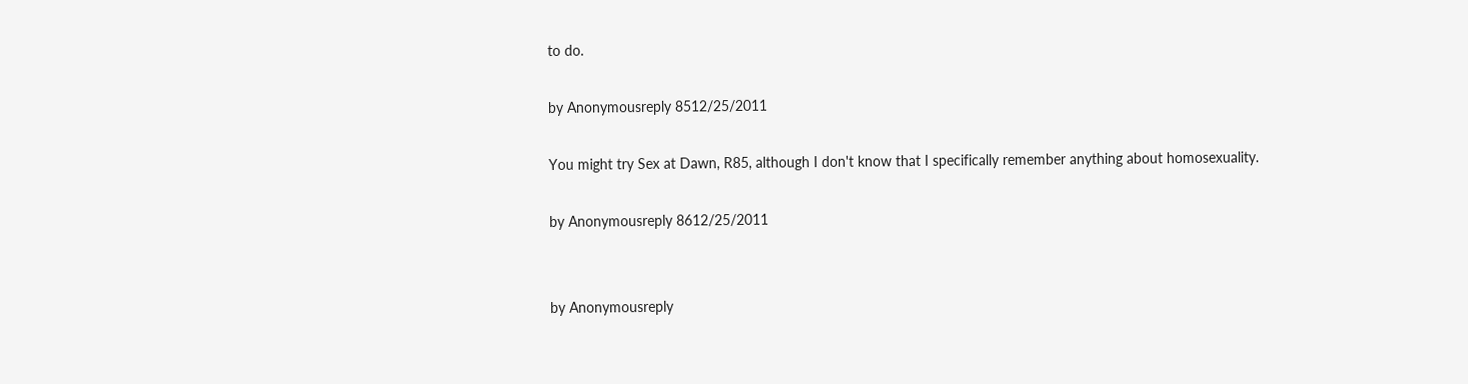to do.

by Anonymousreply 8512/25/2011

You might try Sex at Dawn, R85, although I don't know that I specifically remember anything about homosexuality.

by Anonymousreply 8612/25/2011


by Anonymousreply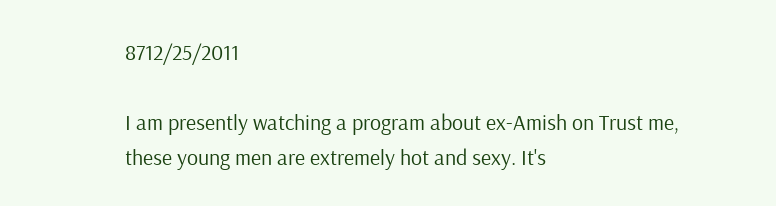8712/25/2011

I am presently watching a program about ex-Amish on Trust me, these young men are extremely hot and sexy. It's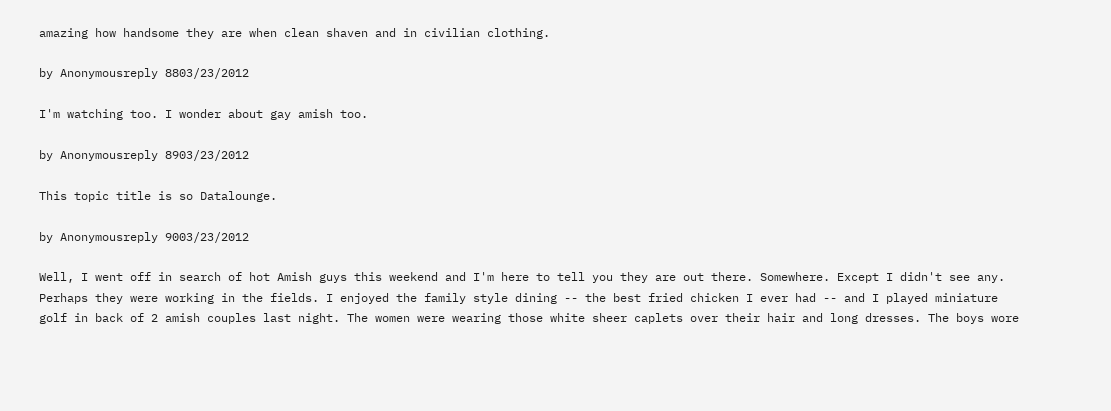amazing how handsome they are when clean shaven and in civilian clothing.

by Anonymousreply 8803/23/2012

I'm watching too. I wonder about gay amish too.

by Anonymousreply 8903/23/2012

This topic title is so Datalounge.

by Anonymousreply 9003/23/2012

Well, I went off in search of hot Amish guys this weekend and I'm here to tell you they are out there. Somewhere. Except I didn't see any. Perhaps they were working in the fields. I enjoyed the family style dining -- the best fried chicken I ever had -- and I played miniature golf in back of 2 amish couples last night. The women were wearing those white sheer caplets over their hair and long dresses. The boys wore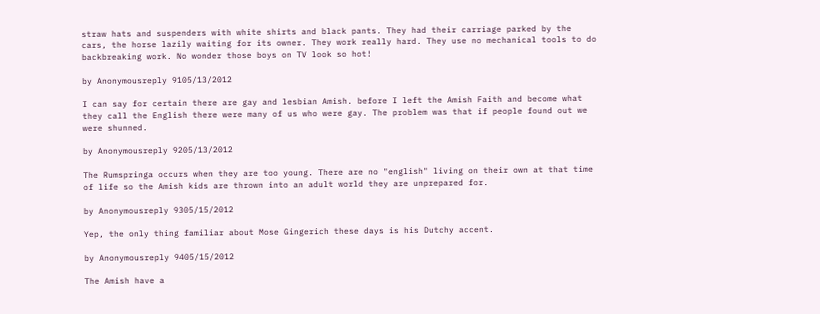straw hats and suspenders with white shirts and black pants. They had their carriage parked by the cars, the horse lazily waiting for its owner. They work really hard. They use no mechanical tools to do backbreaking work. No wonder those boys on TV look so hot!

by Anonymousreply 9105/13/2012

I can say for certain there are gay and lesbian Amish. before I left the Amish Faith and become what they call the English there were many of us who were gay. The problem was that if people found out we were shunned.

by Anonymousreply 9205/13/2012

The Rumspringa occurs when they are too young. There are no "english" living on their own at that time of life so the Amish kids are thrown into an adult world they are unprepared for.

by Anonymousreply 9305/15/2012

Yep, the only thing familiar about Mose Gingerich these days is his Dutchy accent.

by Anonymousreply 9405/15/2012

The Amish have a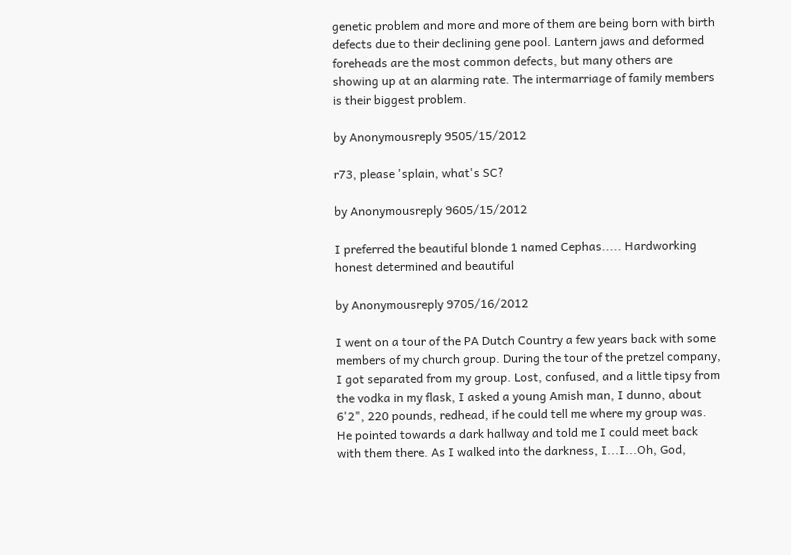genetic problem and more and more of them are being born with birth defects due to their declining gene pool. Lantern jaws and deformed foreheads are the most common defects, but many others are showing up at an alarming rate. The intermarriage of family members is their biggest problem.

by Anonymousreply 9505/15/2012

r73, please 'splain, what's SC?

by Anonymousreply 9605/15/2012

I preferred the beautiful blonde 1 named Cephas..... Hardworking honest determined and beautiful

by Anonymousreply 9705/16/2012

I went on a tour of the PA Dutch Country a few years back with some members of my church group. During the tour of the pretzel company, I got separated from my group. Lost, confused, and a little tipsy from the vodka in my flask, I asked a young Amish man, I dunno, about 6'2", 220 pounds, redhead, if he could tell me where my group was. He pointed towards a dark hallway and told me I could meet back with them there. As I walked into the darkness, I...I...Oh, God,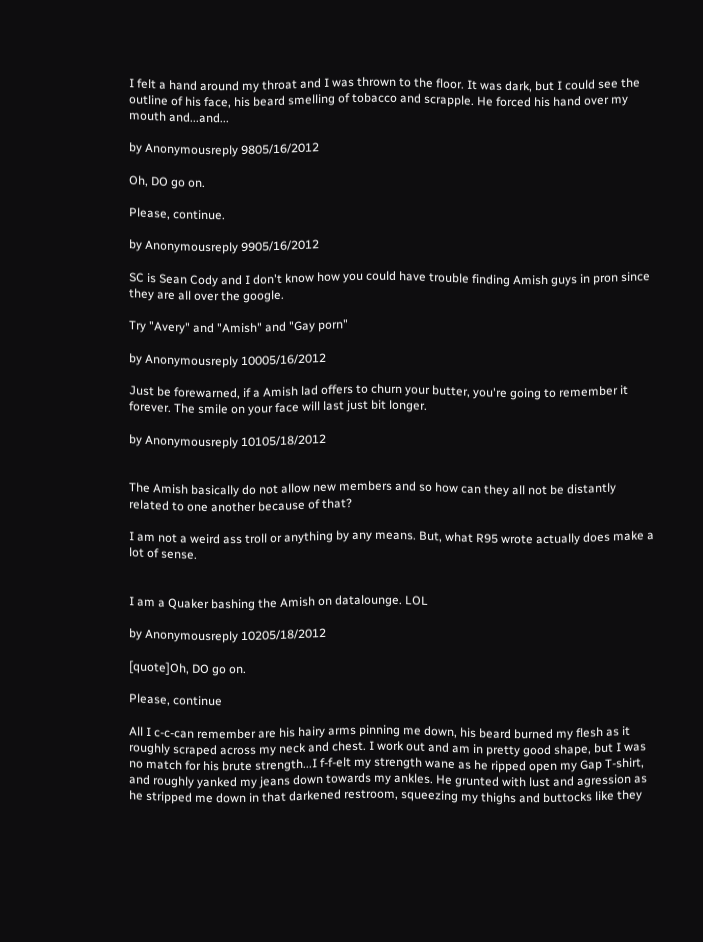I felt a hand around my throat and I was thrown to the floor. It was dark, but I could see the outline of his face, his beard smelling of tobacco and scrapple. He forced his hand over my mouth and...and...

by Anonymousreply 9805/16/2012

Oh, DO go on.

Please, continue.

by Anonymousreply 9905/16/2012

SC is Sean Cody and I don't know how you could have trouble finding Amish guys in pron since they are all over the google.

Try "Avery" and "Amish" and "Gay porn"

by Anonymousreply 10005/16/2012

Just be forewarned, if a Amish lad offers to churn your butter, you're going to remember it forever. The smile on your face will last just bit longer.

by Anonymousreply 10105/18/2012


The Amish basically do not allow new members and so how can they all not be distantly related to one another because of that?

I am not a weird ass troll or anything by any means. But, what R95 wrote actually does make a lot of sense.


I am a Quaker bashing the Amish on datalounge. LOL

by Anonymousreply 10205/18/2012

[quote]Oh, DO go on.

Please, continue

All I c-c-can remember are his hairy arms pinning me down, his beard burned my flesh as it roughly scraped across my neck and chest. I work out and am in pretty good shape, but I was no match for his brute strength...I f-f-elt my strength wane as he ripped open my Gap T-shirt, and roughly yanked my jeans down towards my ankles. He grunted with lust and agression as he stripped me down in that darkened restroom, squeezing my thighs and buttocks like they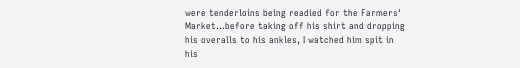were tenderloins being readied for the Farmers' Market...before taking off his shirt and dropping his overalls to his ankles, I watched him spit in his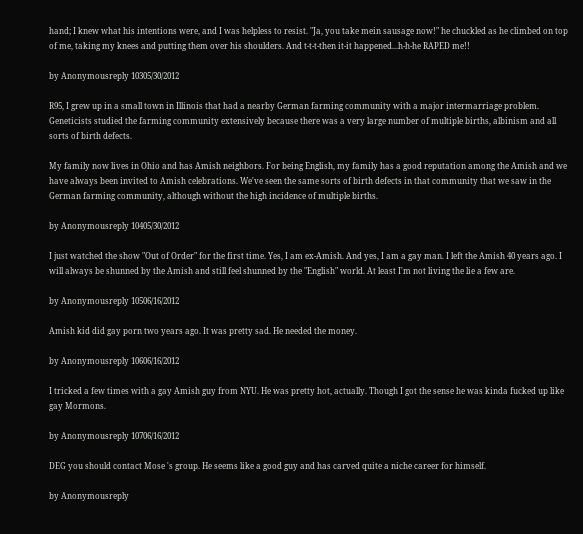hand; I knew what his intentions were, and I was helpless to resist. "Ja, you take mein sausage now!" he chuckled as he climbed on top of me, taking my knees and putting them over his shoulders. And t-t-t-then it-it happened...h-h-he RAPED me!!

by Anonymousreply 10305/30/2012

R95, I grew up in a small town in Illinois that had a nearby German farming community with a major intermarriage problem. Geneticists studied the farming community extensively because there was a very large number of multiple births, albinism and all sorts of birth defects.

My family now lives in Ohio and has Amish neighbors. For being English, my family has a good reputation among the Amish and we have always been invited to Amish celebrations. We've seen the same sorts of birth defects in that community that we saw in the German farming community, although without the high incidence of multiple births.

by Anonymousreply 10405/30/2012

I just watched the show "Out of Order" for the first time. Yes, I am ex-Amish. And yes, I am a gay man. I left the Amish 40 years ago. I will always be shunned by the Amish and still feel shunned by the "English" world. At least I'm not living the lie a few are.

by Anonymousreply 10506/16/2012

Amish kid did gay porn two years ago. It was pretty sad. He needed the money.

by Anonymousreply 10606/16/2012

I tricked a few times with a gay Amish guy from NYU. He was pretty hot, actually. Though I got the sense he was kinda fucked up like gay Mormons.

by Anonymousreply 10706/16/2012

DEG you should contact Mose 's group. He seems like a good guy and has carved quite a niche career for himself.

by Anonymousreply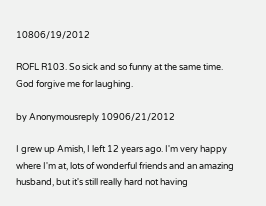10806/19/2012

ROFL R103. So sick and so funny at the same time. God forgive me for laughing.

by Anonymousreply 10906/21/2012

I grew up Amish, I left 12 years ago. I'm very happy where I'm at, lots of wonderful friends and an amazing husband, but it's still really hard not having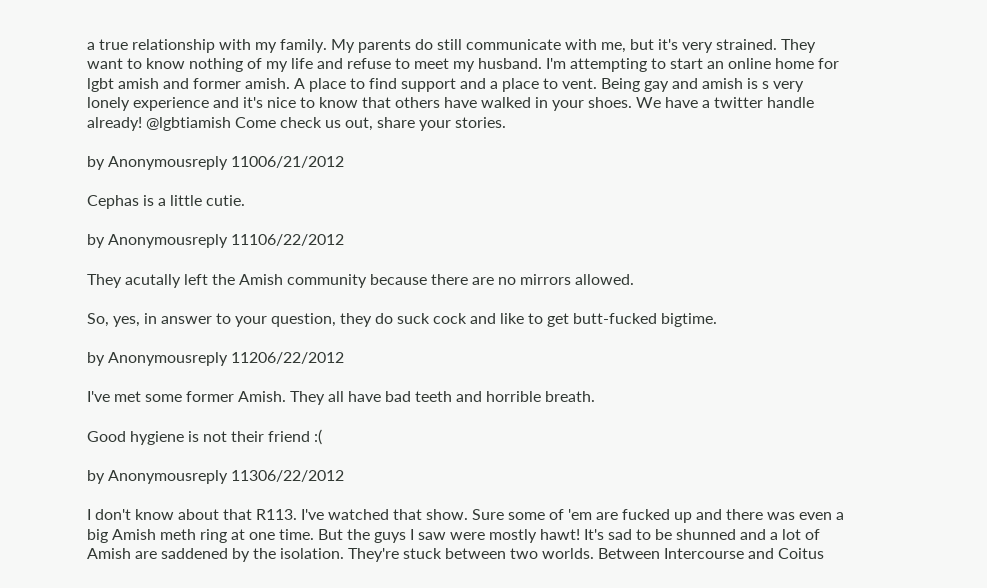a true relationship with my family. My parents do still communicate with me, but it's very strained. They want to know nothing of my life and refuse to meet my husband. I'm attempting to start an online home for lgbt amish and former amish. A place to find support and a place to vent. Being gay and amish is s very lonely experience and it's nice to know that others have walked in your shoes. We have a twitter handle already! @lgbtiamish Come check us out, share your stories.

by Anonymousreply 11006/21/2012

Cephas is a little cutie.

by Anonymousreply 11106/22/2012

They acutally left the Amish community because there are no mirrors allowed.

So, yes, in answer to your question, they do suck cock and like to get butt-fucked bigtime.

by Anonymousreply 11206/22/2012

I've met some former Amish. They all have bad teeth and horrible breath.

Good hygiene is not their friend :(

by Anonymousreply 11306/22/2012

I don't know about that R113. I've watched that show. Sure some of 'em are fucked up and there was even a big Amish meth ring at one time. But the guys I saw were mostly hawt! It's sad to be shunned and a lot of Amish are saddened by the isolation. They're stuck between two worlds. Between Intercourse and Coitus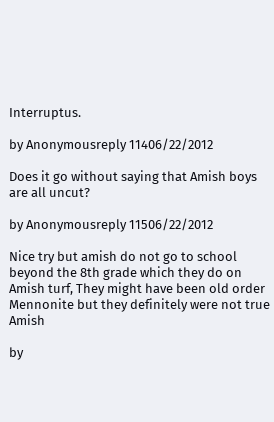Interruptus.

by Anonymousreply 11406/22/2012

Does it go without saying that Amish boys are all uncut?

by Anonymousreply 11506/22/2012

Nice try but amish do not go to school beyond the 8th grade which they do on Amish turf, They might have been old order Mennonite but they definitely were not true Amish

by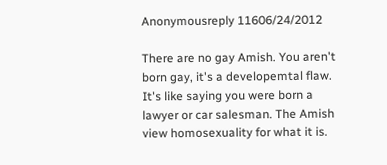Anonymousreply 11606/24/2012

There are no gay Amish. You aren't born gay, it's a developemtal flaw. It's like saying you were born a lawyer or car salesman. The Amish view homosexuality for what it is.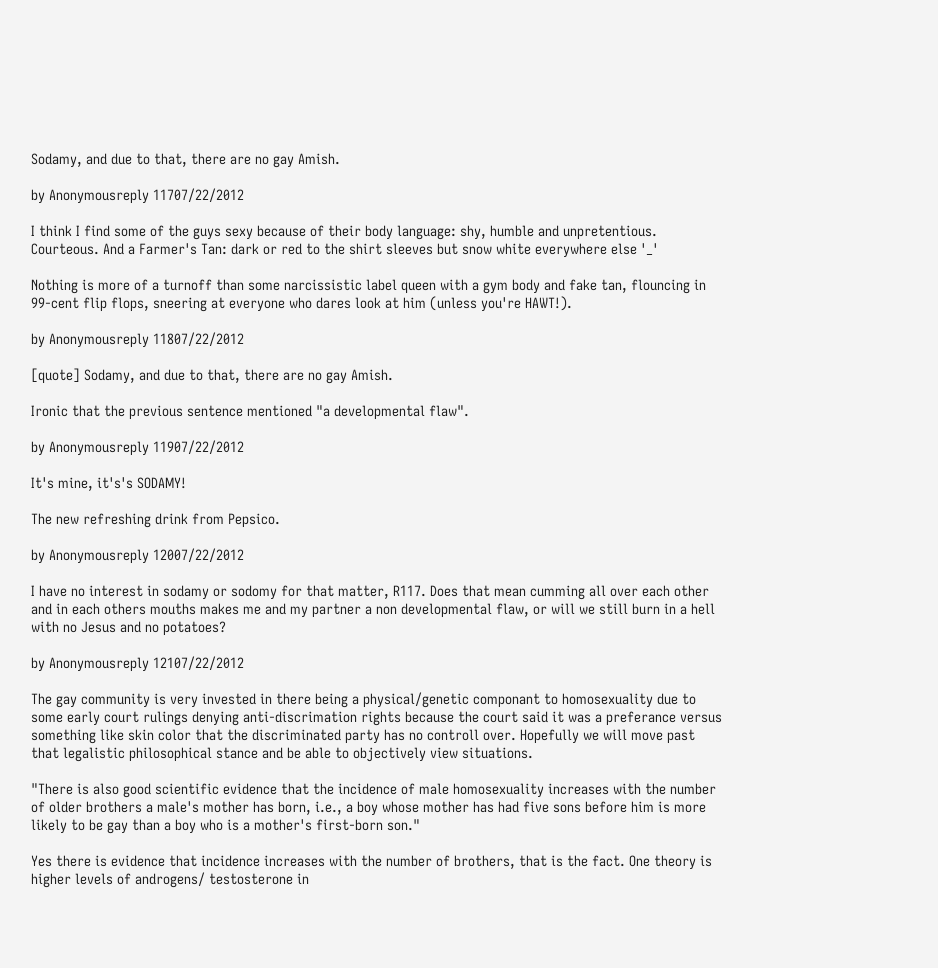Sodamy, and due to that, there are no gay Amish.

by Anonymousreply 11707/22/2012

I think I find some of the guys sexy because of their body language: shy, humble and unpretentious. Courteous. And a Farmer's Tan: dark or red to the shirt sleeves but snow white everywhere else '_'

Nothing is more of a turnoff than some narcissistic label queen with a gym body and fake tan, flouncing in 99-cent flip flops, sneering at everyone who dares look at him (unless you're HAWT!).

by Anonymousreply 11807/22/2012

[quote] Sodamy, and due to that, there are no gay Amish.

Ironic that the previous sentence mentioned "a developmental flaw".

by Anonymousreply 11907/22/2012

It's mine, it's's SODAMY!

The new refreshing drink from Pepsico.

by Anonymousreply 12007/22/2012

I have no interest in sodamy or sodomy for that matter, R117. Does that mean cumming all over each other and in each others mouths makes me and my partner a non developmental flaw, or will we still burn in a hell with no Jesus and no potatoes?

by Anonymousreply 12107/22/2012

The gay community is very invested in there being a physical/genetic componant to homosexuality due to some early court rulings denying anti-discrimation rights because the court said it was a preferance versus something like skin color that the discriminated party has no controll over. Hopefully we will move past that legalistic philosophical stance and be able to objectively view situations.

"There is also good scientific evidence that the incidence of male homosexuality increases with the number of older brothers a male's mother has born, i.e., a boy whose mother has had five sons before him is more likely to be gay than a boy who is a mother's first-born son."

Yes there is evidence that incidence increases with the number of brothers, that is the fact. One theory is higher levels of androgens/ testosterone in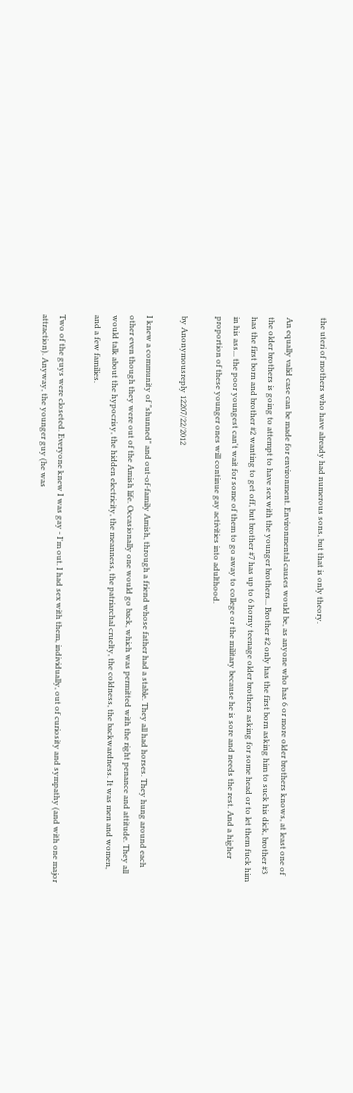the uteri of mothers who have already had numerous sons, but that is only theory.

An equally valid case can be made for environment. Environmental causes would be, as anyone who has 6 or more older brothers knows, at least one of the older brothers is going to attempt to have sex with the younger brothers... Brother #2 only has the first born asking him to suck his dick, brother #3 has the first born and brother #2 wanting to get off, but brother #7 has up to 6 horny teenage older brothers asking for some head or to let them fuck him in his ass... the poor youngest can't wait for some of them to go away to college or the military because he is sore and needs the rest. And a higher proportion of these younger ones will continue gay activities into adulthood.

by Anonymousreply 12207/22/2012

I knew a community of "shunned" and out-of-family Amish, through a friend whose father had a stable. They all had horses. They hung around each other even though they were out of the Amish life. Occasionally one would go back, which was permitted with the right penance and attitude. They all would talk about the hypocrisy, the hidden electricity, the meanness, the patriarchal cruelty, the coldness, the backwardness. It was men and women, and a few families.

Two of the guys were closeted. Everyone knew I was gay - I'm out. I had sex with them, individually, out of curiosity and sympathy (and with one major attraction). Anyway, the younger guy (he was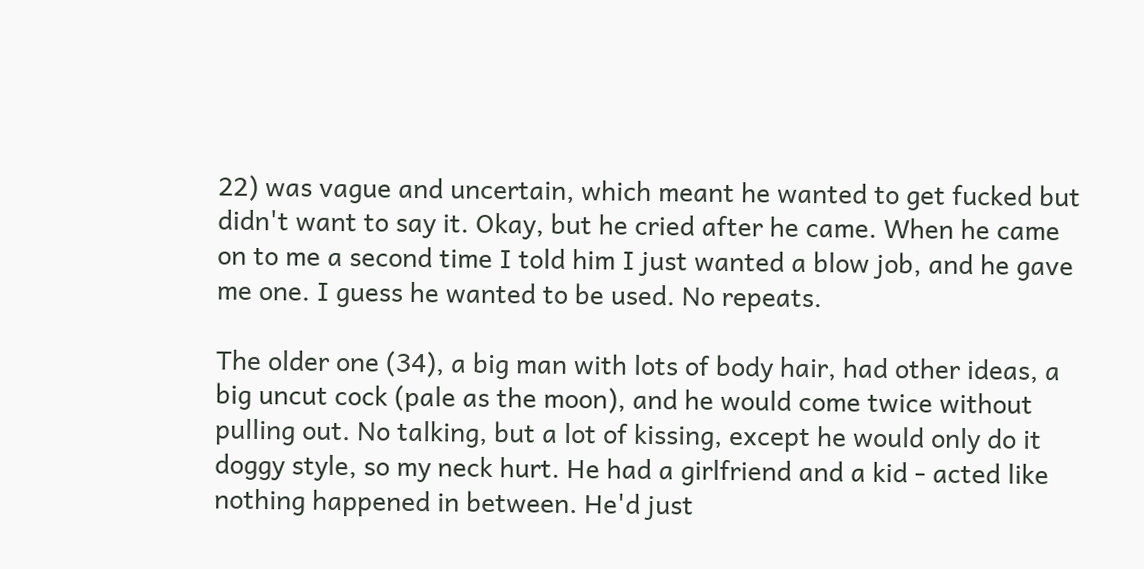22) was vague and uncertain, which meant he wanted to get fucked but didn't want to say it. Okay, but he cried after he came. When he came on to me a second time I told him I just wanted a blow job, and he gave me one. I guess he wanted to be used. No repeats.

The older one (34), a big man with lots of body hair, had other ideas, a big uncut cock (pale as the moon), and he would come twice without pulling out. No talking, but a lot of kissing, except he would only do it doggy style, so my neck hurt. He had a girlfriend and a kid - acted like nothing happened in between. He'd just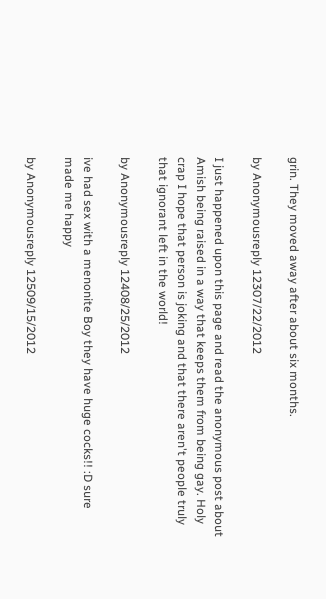grin. They moved away after about six months.

by Anonymousreply 12307/22/2012

I just happened upon this page and read the anonymous post about Amish being raised in a way that keeps them from being gay. Holy crap I hope that person is joking and that there aren't people truly that ignorant left in the world!

by Anonymousreply 12408/25/2012

ive had sex with a menonite Boy they have huge cocks!! :D sure made me happy

by Anonymousreply 12509/15/2012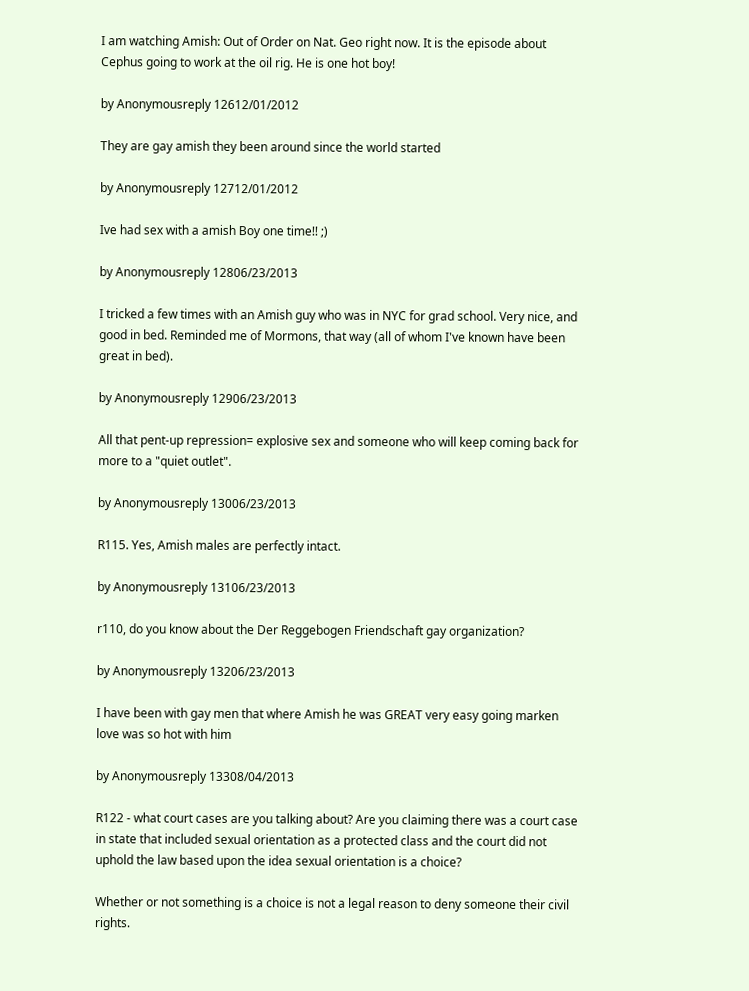I am watching Amish: Out of Order on Nat. Geo right now. It is the episode about Cephus going to work at the oil rig. He is one hot boy!

by Anonymousreply 12612/01/2012

They are gay amish they been around since the world started

by Anonymousreply 12712/01/2012

Ive had sex with a amish Boy one time!! ;)

by Anonymousreply 12806/23/2013

I tricked a few times with an Amish guy who was in NYC for grad school. Very nice, and good in bed. Reminded me of Mormons, that way (all of whom I've known have been great in bed).

by Anonymousreply 12906/23/2013

All that pent-up repression= explosive sex and someone who will keep coming back for more to a "quiet outlet".

by Anonymousreply 13006/23/2013

R115. Yes, Amish males are perfectly intact.

by Anonymousreply 13106/23/2013

r110, do you know about the Der Reggebogen Friendschaft gay organization?

by Anonymousreply 13206/23/2013

I have been with gay men that where Amish he was GREAT very easy going marken love was so hot with him

by Anonymousreply 13308/04/2013

R122 - what court cases are you talking about? Are you claiming there was a court case in state that included sexual orientation as a protected class and the court did not uphold the law based upon the idea sexual orientation is a choice?

Whether or not something is a choice is not a legal reason to deny someone their civil rights.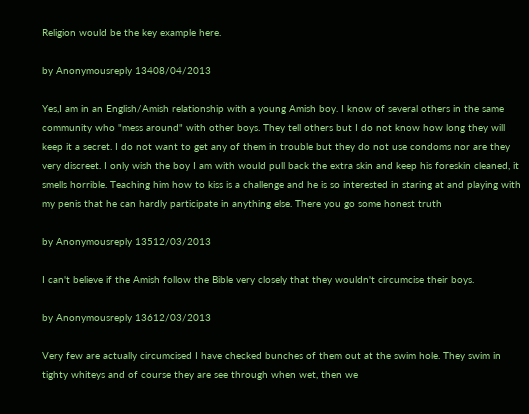Religion would be the key example here.

by Anonymousreply 13408/04/2013

Yes,I am in an English/Amish relationship with a young Amish boy. I know of several others in the same community who "mess around" with other boys. They tell others but I do not know how long they will keep it a secret. I do not want to get any of them in trouble but they do not use condoms nor are they very discreet. I only wish the boy I am with would pull back the extra skin and keep his foreskin cleaned, it smells horrible. Teaching him how to kiss is a challenge and he is so interested in staring at and playing with my penis that he can hardly participate in anything else. There you go some honest truth

by Anonymousreply 13512/03/2013

I can't believe if the Amish follow the Bible very closely that they wouldn't circumcise their boys.

by Anonymousreply 13612/03/2013

Very few are actually circumcised I have checked bunches of them out at the swim hole. They swim in tighty whiteys and of course they are see through when wet, then we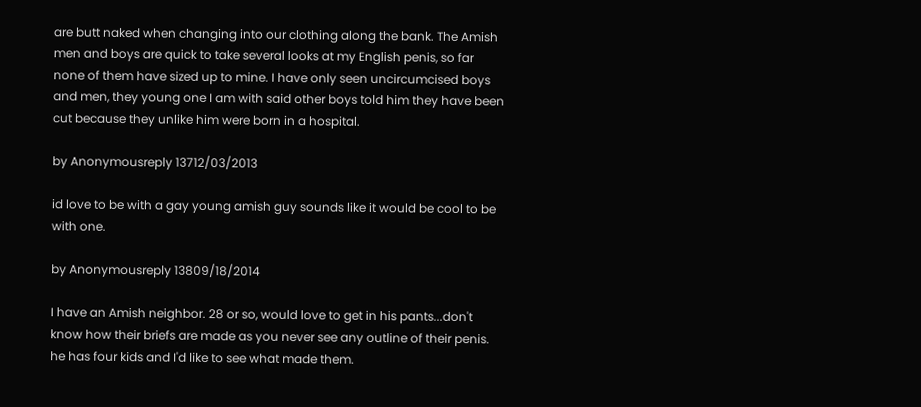are butt naked when changing into our clothing along the bank. The Amish men and boys are quick to take several looks at my English penis, so far none of them have sized up to mine. I have only seen uncircumcised boys and men, they young one I am with said other boys told him they have been cut because they unlike him were born in a hospital.

by Anonymousreply 13712/03/2013

id love to be with a gay young amish guy sounds like it would be cool to be with one.

by Anonymousreply 13809/18/2014

I have an Amish neighbor. 28 or so, would love to get in his pants...don't know how their briefs are made as you never see any outline of their penis. he has four kids and I'd like to see what made them.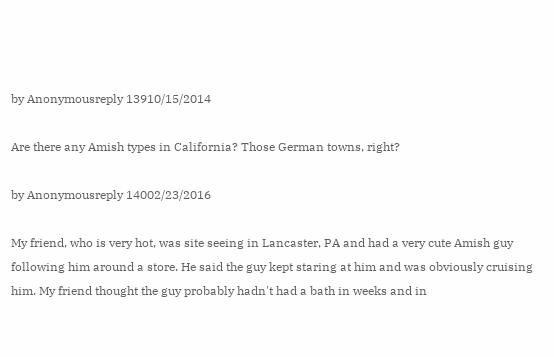by Anonymousreply 13910/15/2014

Are there any Amish types in California? Those German towns, right?

by Anonymousreply 14002/23/2016

My friend, who is very hot, was site seeing in Lancaster, PA and had a very cute Amish guy following him around a store. He said the guy kept staring at him and was obviously cruising him. My friend thought the guy probably hadn't had a bath in weeks and in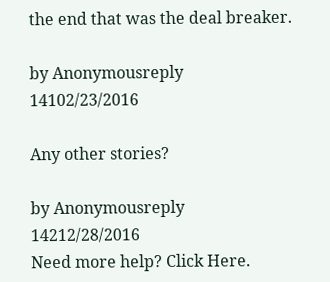the end that was the deal breaker.

by Anonymousreply 14102/23/2016

Any other stories?

by Anonymousreply 14212/28/2016
Need more help? Click Here.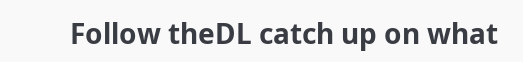Follow theDL catch up on what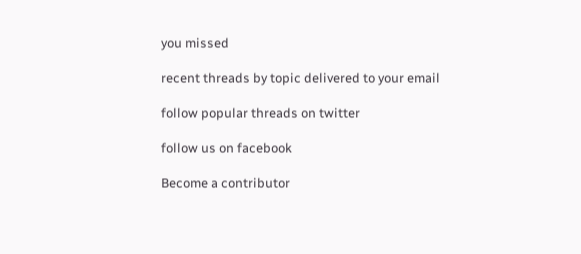you missed

recent threads by topic delivered to your email

follow popular threads on twitter

follow us on facebook

Become a contributor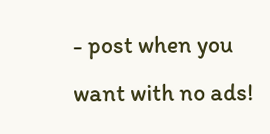- post when you want with no ads!